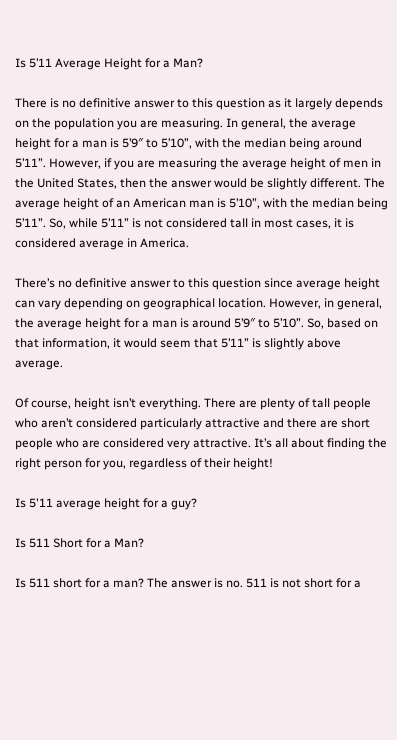Is 5’11 Average Height for a Man?

There is no definitive answer to this question as it largely depends on the population you are measuring. In general, the average height for a man is 5’9″ to 5’10”, with the median being around 5’11”. However, if you are measuring the average height of men in the United States, then the answer would be slightly different. The average height of an American man is 5’10”, with the median being 5’11”. So, while 5’11” is not considered tall in most cases, it is considered average in America.

There’s no definitive answer to this question since average height can vary depending on geographical location. However, in general, the average height for a man is around 5’9″ to 5’10”. So, based on that information, it would seem that 5’11” is slightly above average.

Of course, height isn’t everything. There are plenty of tall people who aren’t considered particularly attractive and there are short people who are considered very attractive. It’s all about finding the right person for you, regardless of their height!

Is 5'11 average height for a guy?

Is 511 Short for a Man?

Is 511 short for a man? The answer is no. 511 is not short for a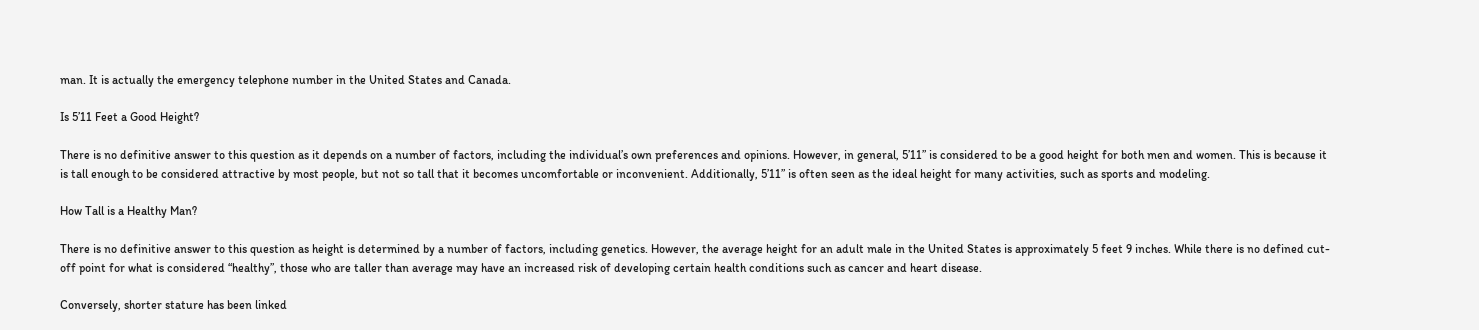man. It is actually the emergency telephone number in the United States and Canada.

Is 5’11 Feet a Good Height?

There is no definitive answer to this question as it depends on a number of factors, including the individual’s own preferences and opinions. However, in general, 5’11” is considered to be a good height for both men and women. This is because it is tall enough to be considered attractive by most people, but not so tall that it becomes uncomfortable or inconvenient. Additionally, 5’11” is often seen as the ideal height for many activities, such as sports and modeling.

How Tall is a Healthy Man?

There is no definitive answer to this question as height is determined by a number of factors, including genetics. However, the average height for an adult male in the United States is approximately 5 feet 9 inches. While there is no defined cut-off point for what is considered “healthy”, those who are taller than average may have an increased risk of developing certain health conditions such as cancer and heart disease.

Conversely, shorter stature has been linked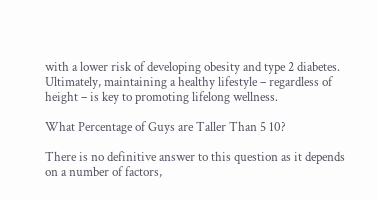with a lower risk of developing obesity and type 2 diabetes. Ultimately, maintaining a healthy lifestyle – regardless of height – is key to promoting lifelong wellness.

What Percentage of Guys are Taller Than 5 10?

There is no definitive answer to this question as it depends on a number of factors,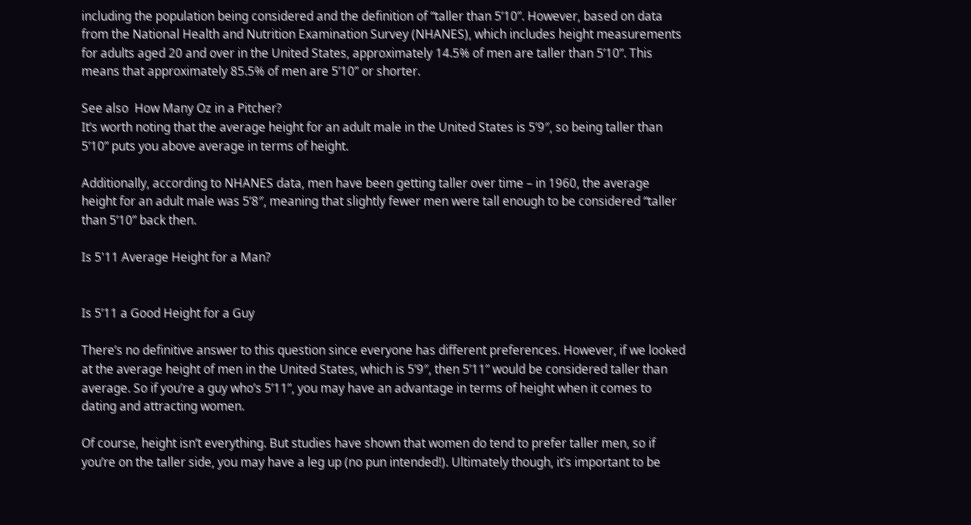including the population being considered and the definition of “taller than 5’10”. However, based on data from the National Health and Nutrition Examination Survey (NHANES), which includes height measurements for adults aged 20 and over in the United States, approximately 14.5% of men are taller than 5’10”. This means that approximately 85.5% of men are 5’10” or shorter.

See also  How Many Oz in a Pitcher?
It’s worth noting that the average height for an adult male in the United States is 5’9″, so being taller than 5’10” puts you above average in terms of height.

Additionally, according to NHANES data, men have been getting taller over time – in 1960, the average height for an adult male was 5’8″, meaning that slightly fewer men were tall enough to be considered “taller than 5’10” back then.

Is 5'11 Average Height for a Man?


Is 5’11 a Good Height for a Guy

There’s no definitive answer to this question since everyone has different preferences. However, if we looked at the average height of men in the United States, which is 5’9″, then 5’11” would be considered taller than average. So if you’re a guy who’s 5’11”, you may have an advantage in terms of height when it comes to dating and attracting women.

Of course, height isn’t everything. But studies have shown that women do tend to prefer taller men, so if you’re on the taller side, you may have a leg up (no pun intended!). Ultimately though, it’s important to be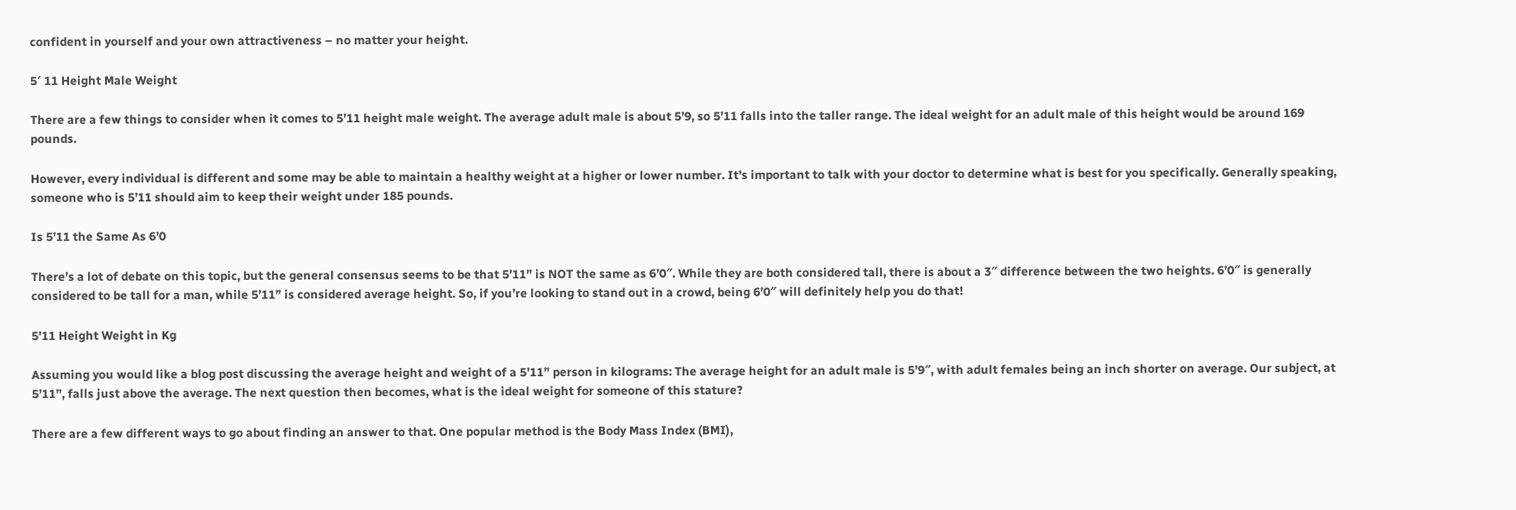confident in yourself and your own attractiveness – no matter your height.

5′ 11 Height Male Weight

There are a few things to consider when it comes to 5’11 height male weight. The average adult male is about 5’9, so 5’11 falls into the taller range. The ideal weight for an adult male of this height would be around 169 pounds.

However, every individual is different and some may be able to maintain a healthy weight at a higher or lower number. It’s important to talk with your doctor to determine what is best for you specifically. Generally speaking, someone who is 5’11 should aim to keep their weight under 185 pounds.

Is 5’11 the Same As 6’0

There’s a lot of debate on this topic, but the general consensus seems to be that 5’11” is NOT the same as 6’0″. While they are both considered tall, there is about a 3″ difference between the two heights. 6’0″ is generally considered to be tall for a man, while 5’11” is considered average height. So, if you’re looking to stand out in a crowd, being 6’0″ will definitely help you do that!

5’11 Height Weight in Kg

Assuming you would like a blog post discussing the average height and weight of a 5’11” person in kilograms: The average height for an adult male is 5’9″, with adult females being an inch shorter on average. Our subject, at 5’11”, falls just above the average. The next question then becomes, what is the ideal weight for someone of this stature?

There are a few different ways to go about finding an answer to that. One popular method is the Body Mass Index (BMI),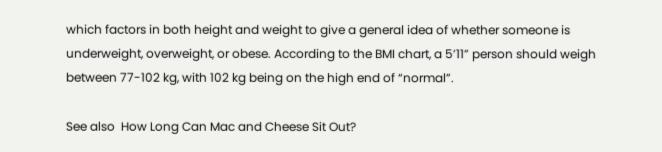which factors in both height and weight to give a general idea of whether someone is underweight, overweight, or obese. According to the BMI chart, a 5’11” person should weigh between 77-102 kg, with 102 kg being on the high end of “normal”.

See also  How Long Can Mac and Cheese Sit Out?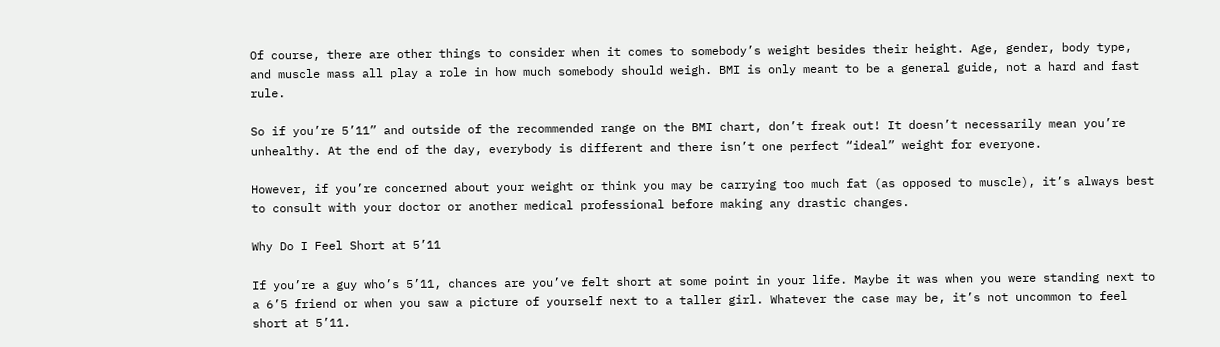Of course, there are other things to consider when it comes to somebody’s weight besides their height. Age, gender, body type, and muscle mass all play a role in how much somebody should weigh. BMI is only meant to be a general guide, not a hard and fast rule.

So if you’re 5’11” and outside of the recommended range on the BMI chart, don’t freak out! It doesn’t necessarily mean you’re unhealthy. At the end of the day, everybody is different and there isn’t one perfect “ideal” weight for everyone.

However, if you’re concerned about your weight or think you may be carrying too much fat (as opposed to muscle), it’s always best to consult with your doctor or another medical professional before making any drastic changes.

Why Do I Feel Short at 5’11

If you’re a guy who’s 5’11, chances are you’ve felt short at some point in your life. Maybe it was when you were standing next to a 6’5 friend or when you saw a picture of yourself next to a taller girl. Whatever the case may be, it’s not uncommon to feel short at 5’11.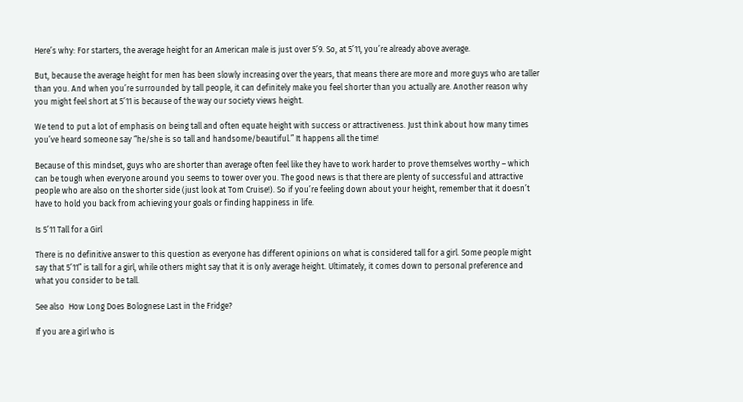Here’s why: For starters, the average height for an American male is just over 5’9. So, at 5’11, you’re already above average.

But, because the average height for men has been slowly increasing over the years, that means there are more and more guys who are taller than you. And when you’re surrounded by tall people, it can definitely make you feel shorter than you actually are. Another reason why you might feel short at 5’11 is because of the way our society views height.

We tend to put a lot of emphasis on being tall and often equate height with success or attractiveness. Just think about how many times you’ve heard someone say “he/she is so tall and handsome/beautiful.” It happens all the time!

Because of this mindset, guys who are shorter than average often feel like they have to work harder to prove themselves worthy – which can be tough when everyone around you seems to tower over you. The good news is that there are plenty of successful and attractive people who are also on the shorter side (just look at Tom Cruise!). So if you’re feeling down about your height, remember that it doesn’t have to hold you back from achieving your goals or finding happiness in life.

Is 5’11 Tall for a Girl

There is no definitive answer to this question as everyone has different opinions on what is considered tall for a girl. Some people might say that 5’11” is tall for a girl, while others might say that it is only average height. Ultimately, it comes down to personal preference and what you consider to be tall.

See also  How Long Does Bolognese Last in the Fridge?

If you are a girl who is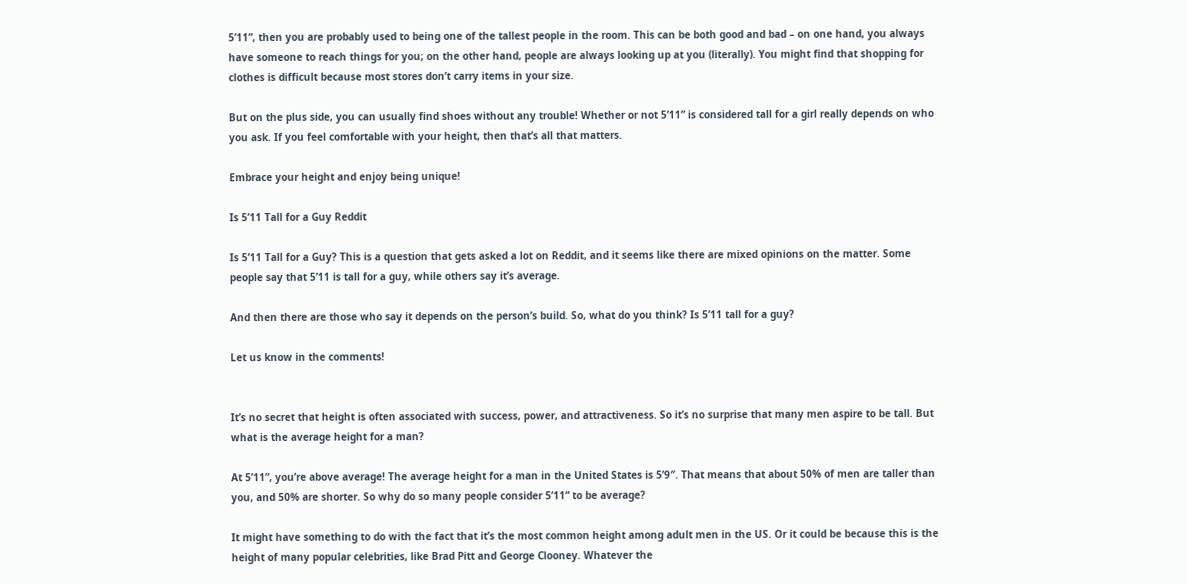5’11”, then you are probably used to being one of the tallest people in the room. This can be both good and bad – on one hand, you always have someone to reach things for you; on the other hand, people are always looking up at you (literally). You might find that shopping for clothes is difficult because most stores don’t carry items in your size.

But on the plus side, you can usually find shoes without any trouble! Whether or not 5’11” is considered tall for a girl really depends on who you ask. If you feel comfortable with your height, then that’s all that matters.

Embrace your height and enjoy being unique!

Is 5’11 Tall for a Guy Reddit

Is 5’11 Tall for a Guy? This is a question that gets asked a lot on Reddit, and it seems like there are mixed opinions on the matter. Some people say that 5’11 is tall for a guy, while others say it’s average.

And then there are those who say it depends on the person’s build. So, what do you think? Is 5’11 tall for a guy?

Let us know in the comments!


It’s no secret that height is often associated with success, power, and attractiveness. So it’s no surprise that many men aspire to be tall. But what is the average height for a man?

At 5’11”, you’re above average! The average height for a man in the United States is 5’9″. That means that about 50% of men are taller than you, and 50% are shorter. So why do so many people consider 5’11” to be average?

It might have something to do with the fact that it’s the most common height among adult men in the US. Or it could be because this is the height of many popular celebrities, like Brad Pitt and George Clooney. Whatever the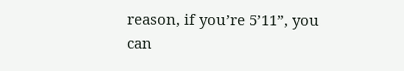reason, if you’re 5’11”, you can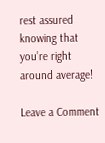rest assured knowing that you’re right around average!

Leave a Comment